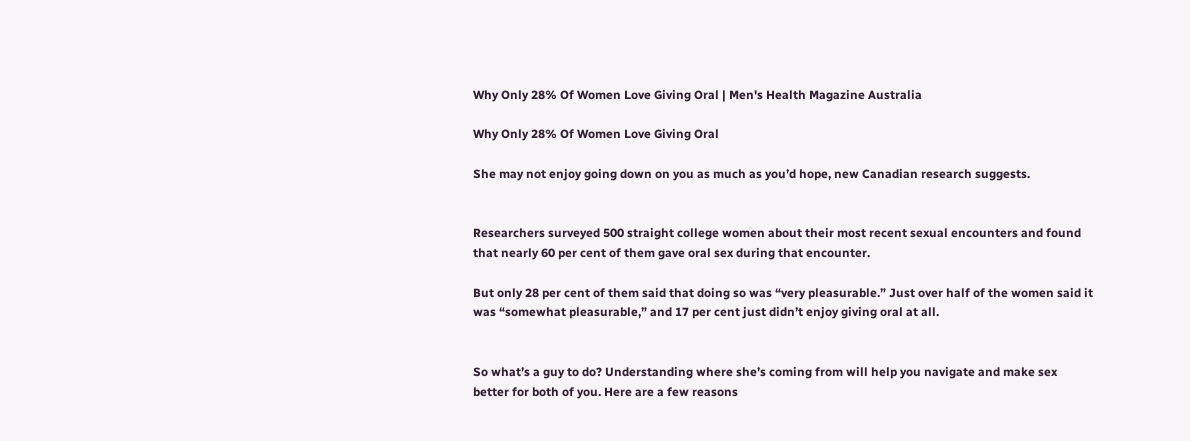Why Only 28% Of Women Love Giving Oral | Men's Health Magazine Australia

Why Only 28% Of Women Love Giving Oral

She may not enjoy going down on you as much as you’d hope, new Canadian research suggests.


Researchers surveyed 500 straight college women about their most recent sexual encounters and found that nearly 60 per cent of them gave oral sex during that encounter.

But only 28 per cent of them said that doing so was “very pleasurable.” Just over half of the women said it was “somewhat pleasurable,” and 17 per cent just didn’t enjoy giving oral at all.


So what’s a guy to do? Understanding where she’s coming from will help you navigate and make sex better for both of you. Here are a few reasons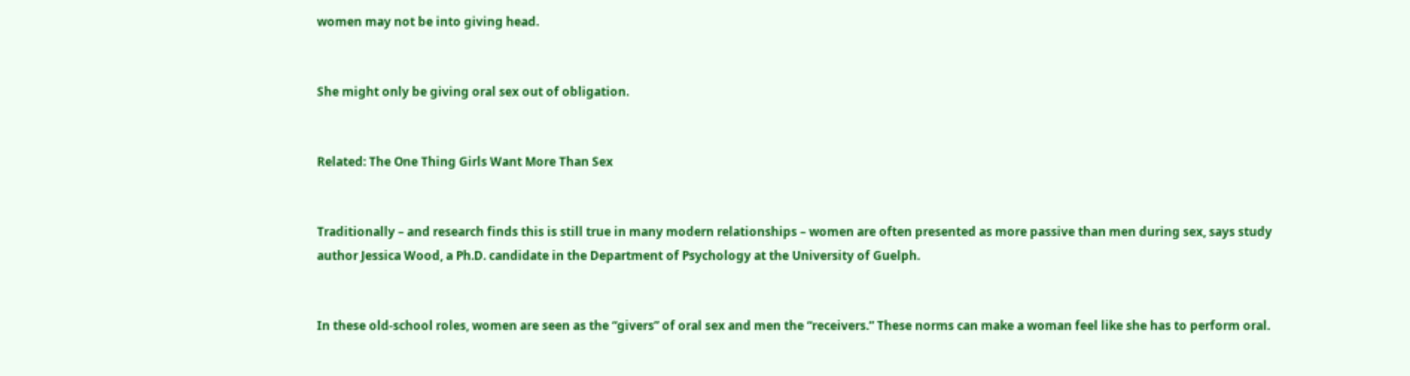women may not be into giving head.


She might only be giving oral sex out of obligation.


Related: The One Thing Girls Want More Than Sex


Traditionally – and research finds this is still true in many modern relationships – women are often presented as more passive than men during sex, says study author Jessica Wood, a Ph.D. candidate in the Department of Psychology at the University of Guelph.


In these old-school roles, women are seen as the “givers” of oral sex and men the “receivers.” These norms can make a woman feel like she has to perform oral.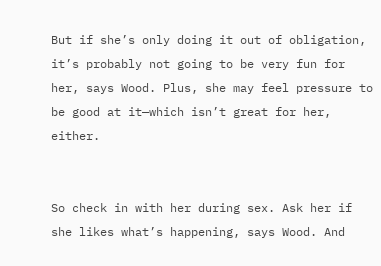But if she’s only doing it out of obligation, it’s probably not going to be very fun for her, says Wood. Plus, she may feel pressure to be good at it—which isn’t great for her, either.


So check in with her during sex. Ask her if she likes what’s happening, says Wood. And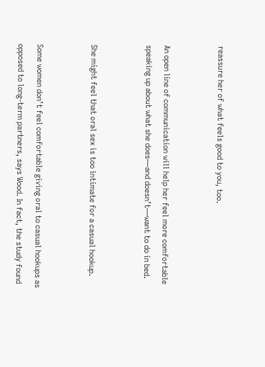reassure her of what feels good to you, too.


An open line of communication will help her feel more comfortable speaking up about what she does—and doesn’t—want to do in bed.


She might feel that oral sex is too intimate for a casual hookup.


Some women don’t feel comfortable giving oral to casual hookups as opposed to long-term partners, says Wood. In fact, the study found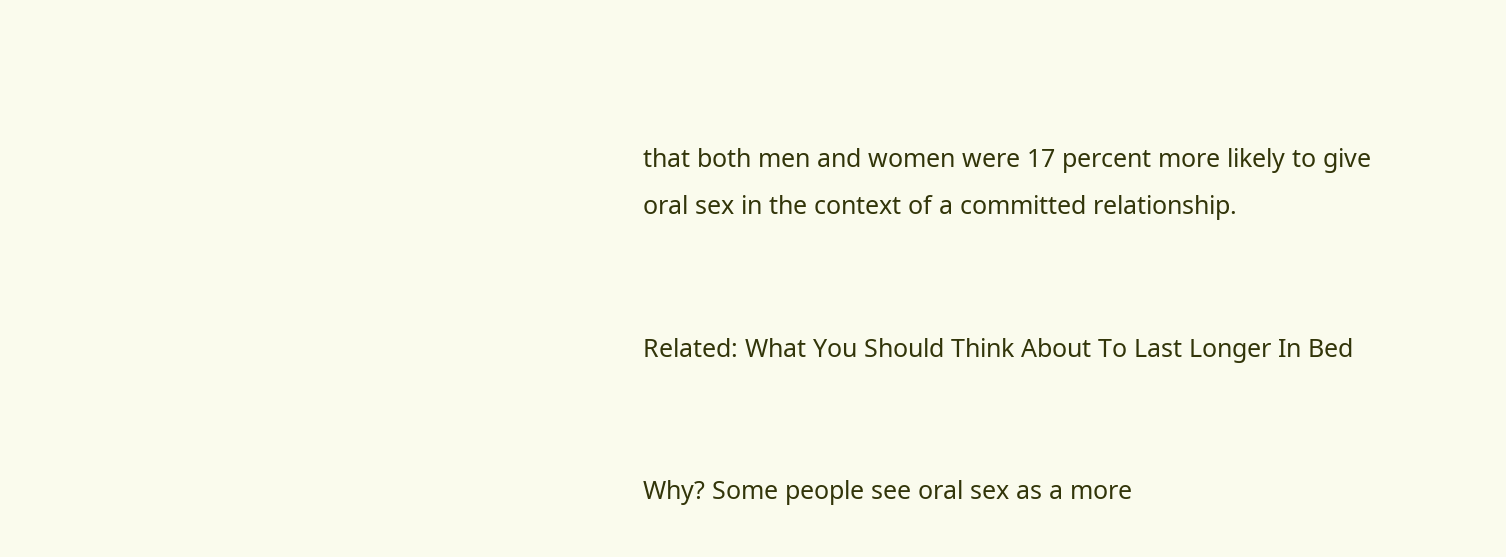that both men and women were 17 percent more likely to give oral sex in the context of a committed relationship.


Related: What You Should Think About To Last Longer In Bed


Why? Some people see oral sex as a more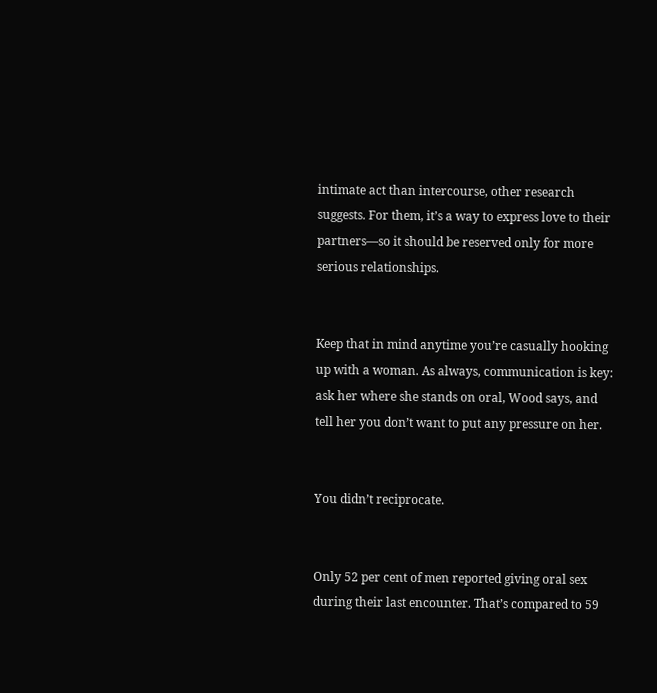intimate act than intercourse, other research suggests. For them, it’s a way to express love to their partners—so it should be reserved only for more serious relationships.


Keep that in mind anytime you’re casually hooking up with a woman. As always, communication is key: ask her where she stands on oral, Wood says, and tell her you don’t want to put any pressure on her.


You didn’t reciprocate.


Only 52 per cent of men reported giving oral sex during their last encounter. That’s compared to 59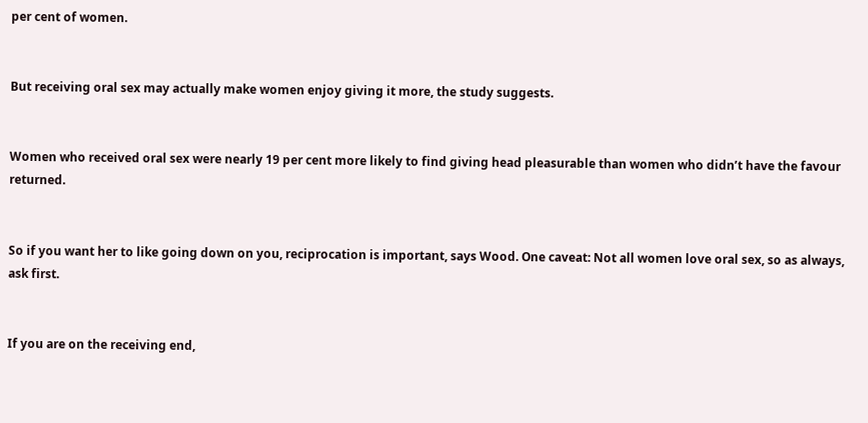per cent of women.


But receiving oral sex may actually make women enjoy giving it more, the study suggests.


Women who received oral sex were nearly 19 per cent more likely to find giving head pleasurable than women who didn’t have the favour returned.


So if you want her to like going down on you, reciprocation is important, says Wood. One caveat: Not all women love oral sex, so as always, ask first.


If you are on the receiving end,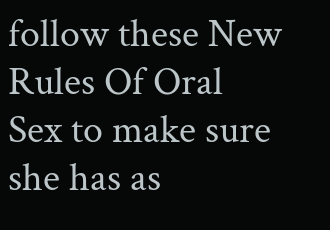follow these New Rules Of Oral Sex to make sure she has as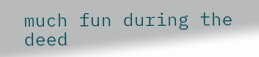much fun during the deed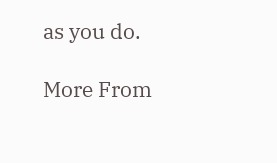as you do.

More From